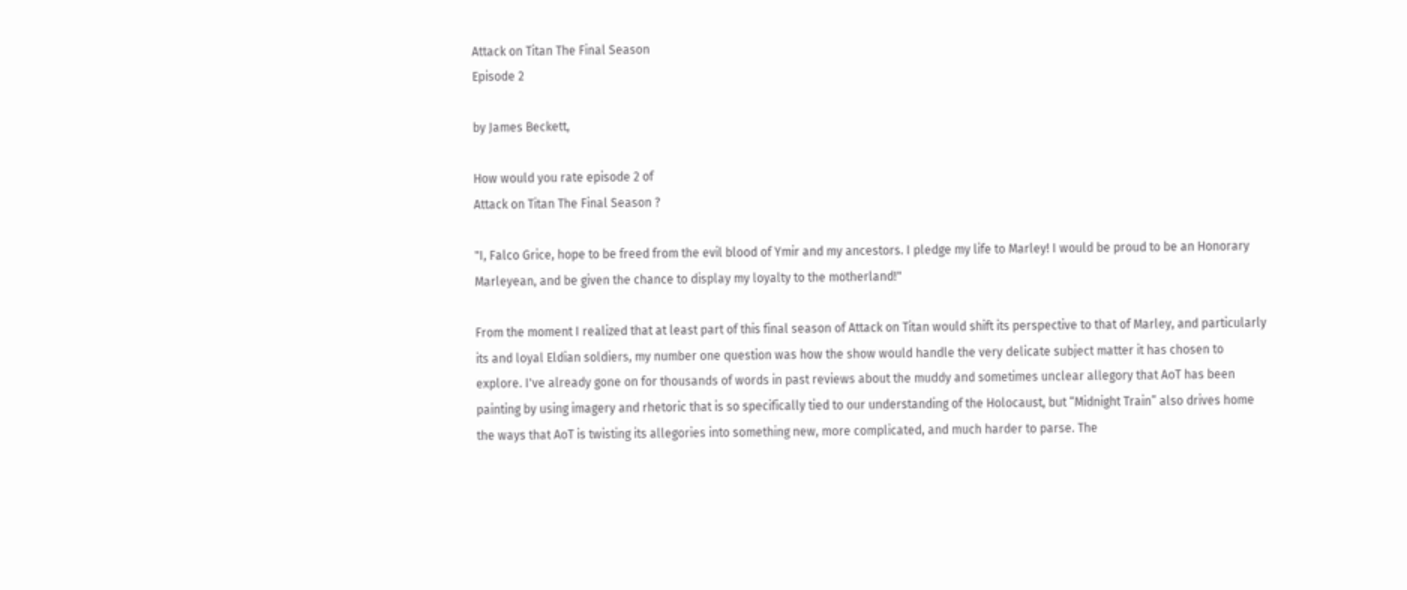Attack on Titan The Final Season
Episode 2

by James Beckett,

How would you rate episode 2 of
Attack on Titan The Final Season ?

"I, Falco Grice, hope to be freed from the evil blood of Ymir and my ancestors. I pledge my life to Marley! I would be proud to be an Honorary Marleyean, and be given the chance to display my loyalty to the motherland!"

From the moment I realized that at least part of this final season of Attack on Titan would shift its perspective to that of Marley, and particularly its and loyal Eldian soldiers, my number one question was how the show would handle the very delicate subject matter it has chosen to explore. I've already gone on for thousands of words in past reviews about the muddy and sometimes unclear allegory that AoT has been painting by using imagery and rhetoric that is so specifically tied to our understanding of the Holocaust, but “Midnight Train” also drives home the ways that AoT is twisting its allegories into something new, more complicated, and much harder to parse. The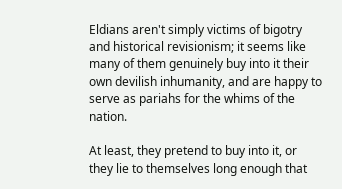Eldians aren't simply victims of bigotry and historical revisionism; it seems like many of them genuinely buy into it their own devilish inhumanity, and are happy to serve as pariahs for the whims of the nation.

At least, they pretend to buy into it, or they lie to themselves long enough that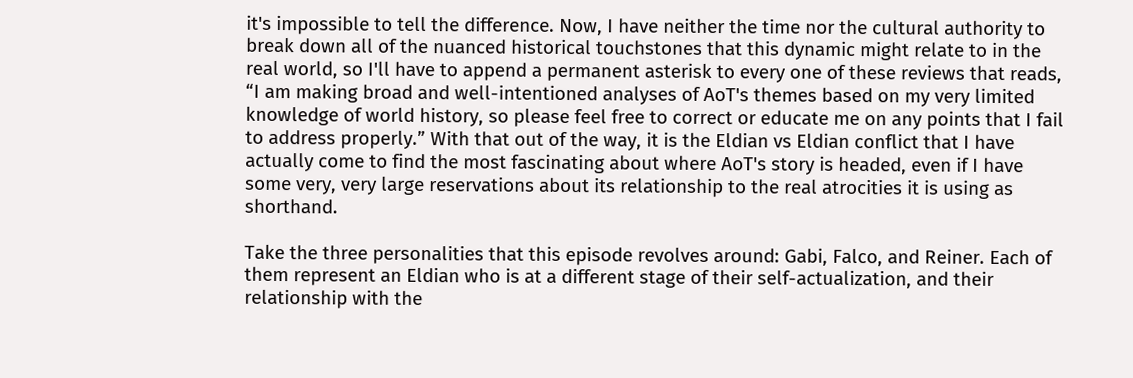it's impossible to tell the difference. Now, I have neither the time nor the cultural authority to break down all of the nuanced historical touchstones that this dynamic might relate to in the real world, so I'll have to append a permanent asterisk to every one of these reviews that reads, “I am making broad and well-intentioned analyses of AoT's themes based on my very limited knowledge of world history, so please feel free to correct or educate me on any points that I fail to address properly.” With that out of the way, it is the Eldian vs Eldian conflict that I have actually come to find the most fascinating about where AoT's story is headed, even if I have some very, very large reservations about its relationship to the real atrocities it is using as shorthand.

Take the three personalities that this episode revolves around: Gabi, Falco, and Reiner. Each of them represent an Eldian who is at a different stage of their self-actualization, and their relationship with the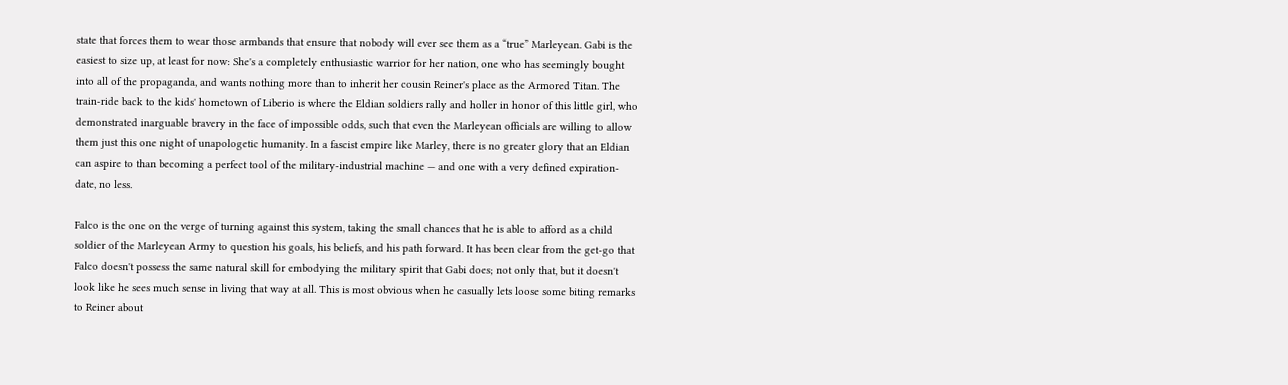state that forces them to wear those armbands that ensure that nobody will ever see them as a “true” Marleyean. Gabi is the easiest to size up, at least for now: She's a completely enthusiastic warrior for her nation, one who has seemingly bought into all of the propaganda, and wants nothing more than to inherit her cousin Reiner's place as the Armored Titan. The train-ride back to the kids' hometown of Liberio is where the Eldian soldiers rally and holler in honor of this little girl, who demonstrated inarguable bravery in the face of impossible odds, such that even the Marleyean officials are willing to allow them just this one night of unapologetic humanity. In a fascist empire like Marley, there is no greater glory that an Eldian can aspire to than becoming a perfect tool of the military-industrial machine — and one with a very defined expiration-date, no less.

Falco is the one on the verge of turning against this system, taking the small chances that he is able to afford as a child soldier of the Marleyean Army to question his goals, his beliefs, and his path forward. It has been clear from the get-go that Falco doesn't possess the same natural skill for embodying the military spirit that Gabi does; not only that, but it doesn't look like he sees much sense in living that way at all. This is most obvious when he casually lets loose some biting remarks to Reiner about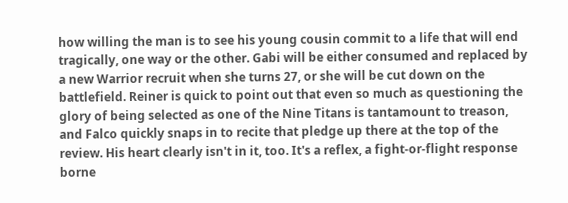how willing the man is to see his young cousin commit to a life that will end tragically, one way or the other. Gabi will be either consumed and replaced by a new Warrior recruit when she turns 27, or she will be cut down on the battlefield. Reiner is quick to point out that even so much as questioning the glory of being selected as one of the Nine Titans is tantamount to treason, and Falco quickly snaps in to recite that pledge up there at the top of the review. His heart clearly isn't in it, too. It's a reflex, a fight-or-flight response borne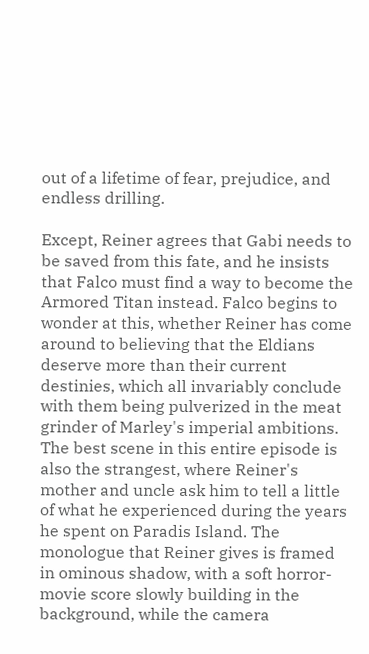out of a lifetime of fear, prejudice, and endless drilling.

Except, Reiner agrees that Gabi needs to be saved from this fate, and he insists that Falco must find a way to become the Armored Titan instead. Falco begins to wonder at this, whether Reiner has come around to believing that the Eldians deserve more than their current destinies, which all invariably conclude with them being pulverized in the meat grinder of Marley's imperial ambitions. The best scene in this entire episode is also the strangest, where Reiner's mother and uncle ask him to tell a little of what he experienced during the years he spent on Paradis Island. The monologue that Reiner gives is framed in ominous shadow, with a soft horror-movie score slowly building in the background, while the camera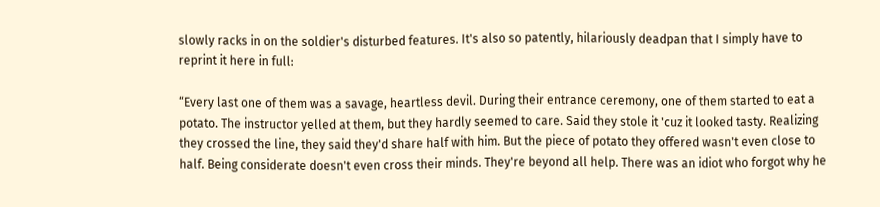slowly racks in on the soldier's disturbed features. It's also so patently, hilariously deadpan that I simply have to reprint it here in full:

“Every last one of them was a savage, heartless devil. During their entrance ceremony, one of them started to eat a potato. The instructor yelled at them, but they hardly seemed to care. Said they stole it 'cuz it looked tasty. Realizing they crossed the line, they said they'd share half with him. But the piece of potato they offered wasn't even close to half. Being considerate doesn't even cross their minds. They're beyond all help. There was an idiot who forgot why he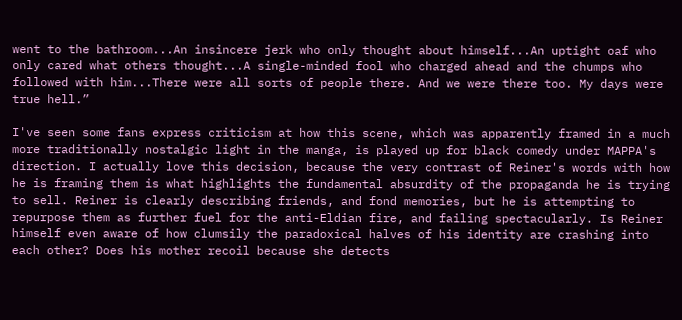went to the bathroom...An insincere jerk who only thought about himself...An uptight oaf who only cared what others thought...A single-minded fool who charged ahead and the chumps who followed with him...There were all sorts of people there. And we were there too. My days were true hell.”

I've seen some fans express criticism at how this scene, which was apparently framed in a much more traditionally nostalgic light in the manga, is played up for black comedy under MAPPA's direction. I actually love this decision, because the very contrast of Reiner's words with how he is framing them is what highlights the fundamental absurdity of the propaganda he is trying to sell. Reiner is clearly describing friends, and fond memories, but he is attempting to repurpose them as further fuel for the anti-Eldian fire, and failing spectacularly. Is Reiner himself even aware of how clumsily the paradoxical halves of his identity are crashing into each other? Does his mother recoil because she detects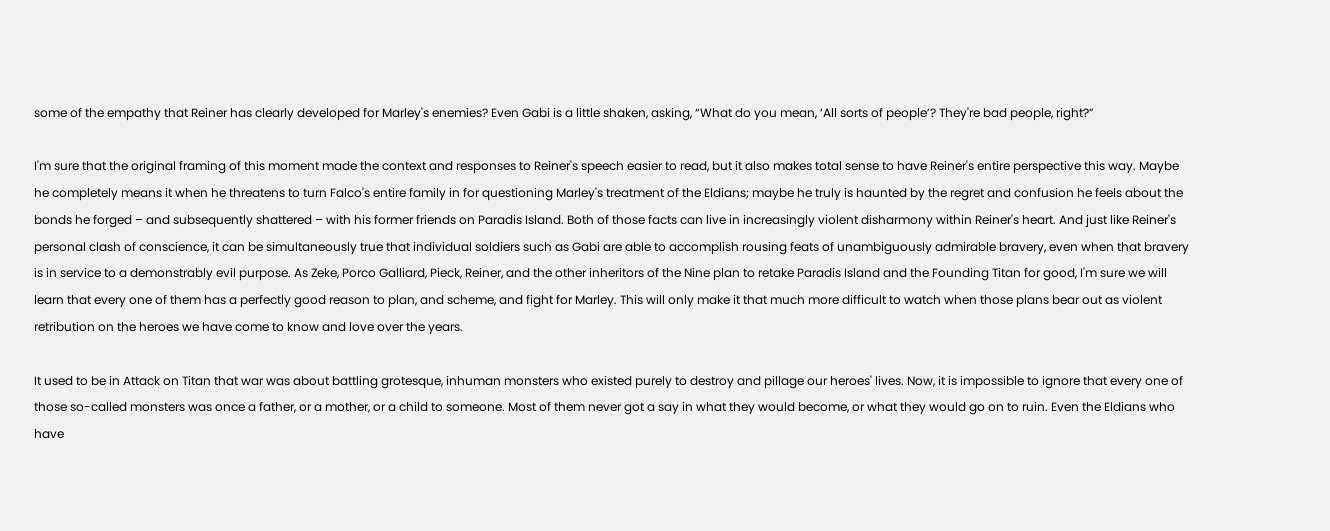some of the empathy that Reiner has clearly developed for Marley's enemies? Even Gabi is a little shaken, asking, “What do you mean, ‘All sorts of people’? They're bad people, right?”

I'm sure that the original framing of this moment made the context and responses to Reiner's speech easier to read, but it also makes total sense to have Reiner's entire perspective this way. Maybe he completely means it when he threatens to turn Falco's entire family in for questioning Marley's treatment of the Eldians; maybe he truly is haunted by the regret and confusion he feels about the bonds he forged – and subsequently shattered – with his former friends on Paradis Island. Both of those facts can live in increasingly violent disharmony within Reiner's heart. And just like Reiner's personal clash of conscience, it can be simultaneously true that individual soldiers such as Gabi are able to accomplish rousing feats of unambiguously admirable bravery, even when that bravery is in service to a demonstrably evil purpose. As Zeke, Porco Galliard, Pieck, Reiner, and the other inheritors of the Nine plan to retake Paradis Island and the Founding Titan for good, I'm sure we will learn that every one of them has a perfectly good reason to plan, and scheme, and fight for Marley. This will only make it that much more difficult to watch when those plans bear out as violent retribution on the heroes we have come to know and love over the years.

It used to be in Attack on Titan that war was about battling grotesque, inhuman monsters who existed purely to destroy and pillage our heroes' lives. Now, it is impossible to ignore that every one of those so-called monsters was once a father, or a mother, or a child to someone. Most of them never got a say in what they would become, or what they would go on to ruin. Even the Eldians who have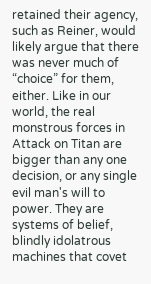retained their agency, such as Reiner, would likely argue that there was never much of “choice” for them, either. Like in our world, the real monstrous forces in Attack on Titan are bigger than any one decision, or any single evil man's will to power. They are systems of belief, blindly idolatrous machines that covet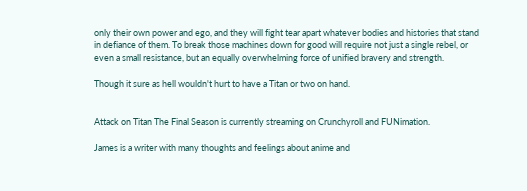only their own power and ego, and they will fight tear apart whatever bodies and histories that stand in defiance of them. To break those machines down for good will require not just a single rebel, or even a small resistance, but an equally overwhelming force of unified bravery and strength.

Though it sure as hell wouldn't hurt to have a Titan or two on hand.


Attack on Titan The Final Season is currently streaming on Crunchyroll and FUNimation.

James is a writer with many thoughts and feelings about anime and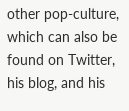other pop-culture, which can also be found on Twitter, his blog, and his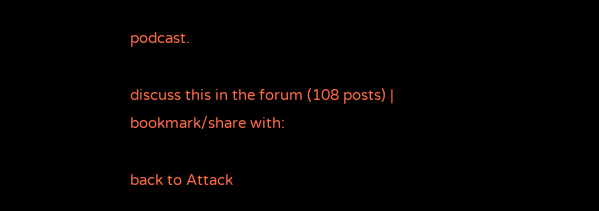podcast.

discuss this in the forum (108 posts) |
bookmark/share with:

back to Attack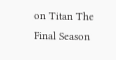on Titan The Final Season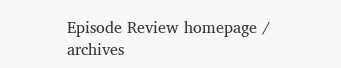Episode Review homepage / archives